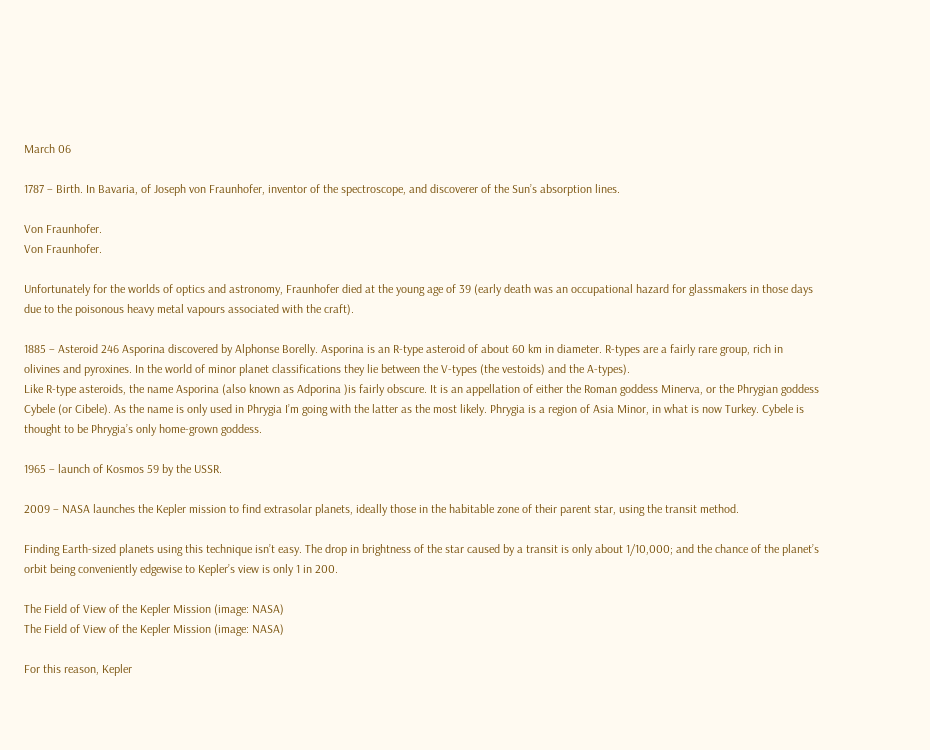March 06

1787 – Birth. In Bavaria, of Joseph von Fraunhofer, inventor of the spectroscope, and discoverer of the Sun’s absorption lines.

Von Fraunhofer.
Von Fraunhofer.

Unfortunately for the worlds of optics and astronomy, Fraunhofer died at the young age of 39 (early death was an occupational hazard for glassmakers in those days due to the poisonous heavy metal vapours associated with the craft).

1885 – Asteroid 246 Asporina discovered by Alphonse Borelly. Asporina is an R-type asteroid of about 60 km in diameter. R-types are a fairly rare group, rich in olivines and pyroxines. In the world of minor planet classifications they lie between the V-types (the vestoids) and the A-types).
Like R-type asteroids, the name Asporina (also known as Adporina )is fairly obscure. It is an appellation of either the Roman goddess Minerva, or the Phrygian goddess Cybele (or Cibele). As the name is only used in Phrygia I’m going with the latter as the most likely. Phrygia is a region of Asia Minor, in what is now Turkey. Cybele is thought to be Phrygia’s only home-grown goddess.

1965 – launch of Kosmos 59 by the USSR.

2009 – NASA launches the Kepler mission to find extrasolar planets, ideally those in the habitable zone of their parent star, using the transit method.

Finding Earth-sized planets using this technique isn’t easy. The drop in brightness of the star caused by a transit is only about 1/10,000; and the chance of the planet’s orbit being conveniently edgewise to Kepler’s view is only 1 in 200.

The Field of View of the Kepler Mission (image: NASA)
The Field of View of the Kepler Mission (image: NASA)

For this reason, Kepler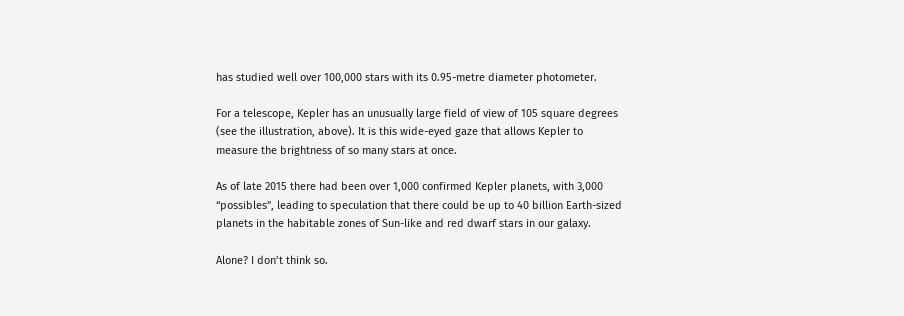has studied well over 100,000 stars with its 0.95-metre diameter photometer.

For a telescope, Kepler has an unusually large field of view of 105 square degrees (see the illustration, above). It is this wide-eyed gaze that allows Kepler to measure the brightness of so many stars at once.

As of late 2015 there had been over 1,000 confirmed Kepler planets, with 3,000 “possibles”, leading to speculation that there could be up to 40 billion Earth-sized planets in the habitable zones of Sun-like and red dwarf stars in our galaxy.

Alone? I don’t think so.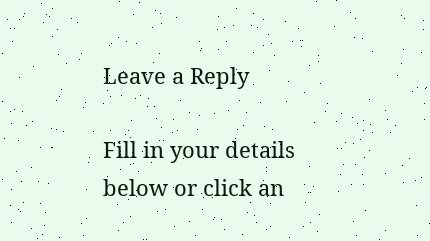Leave a Reply

Fill in your details below or click an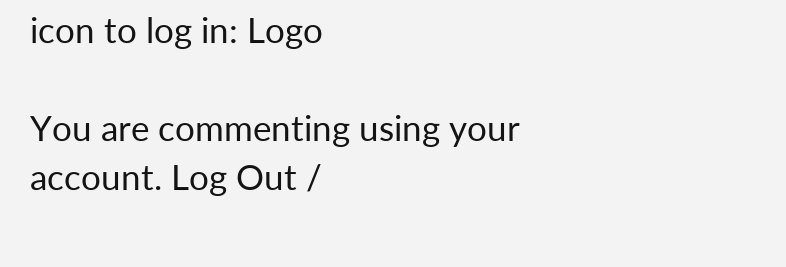icon to log in: Logo

You are commenting using your account. Log Out /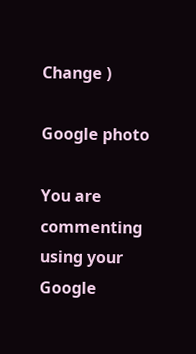Change )

Google photo

You are commenting using your Google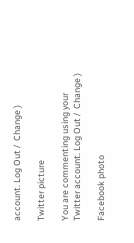account. Log Out /  Change )

Twitter picture

You are commenting using your Twitter account. Log Out /  Change )

Facebook photo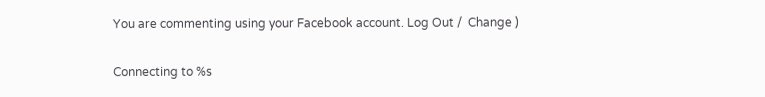You are commenting using your Facebook account. Log Out /  Change )

Connecting to %s